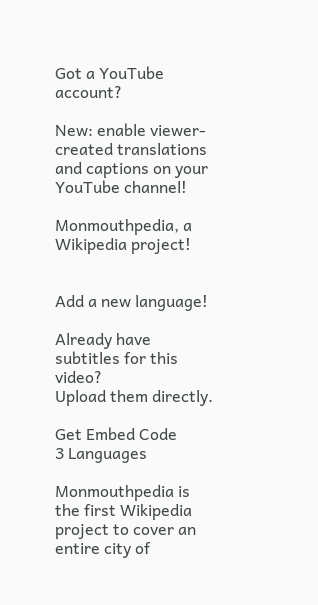Got a YouTube account?

New: enable viewer-created translations and captions on your YouTube channel!

Monmouthpedia, a Wikipedia project!


Add a new language!

Already have subtitles for this video?
Upload them directly.

Get Embed Code
3 Languages

Monmouthpedia is the first Wikipedia project to cover an entire city of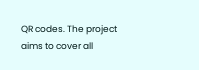QR codes. The project aims to cover all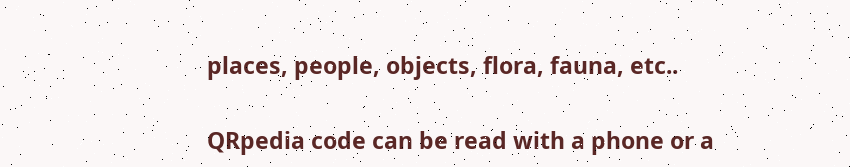places, people, objects, flora, fauna, etc..

QRpedia code can be read with a phone or a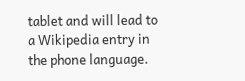tablet and will lead to a Wikipedia entry in the phone language.